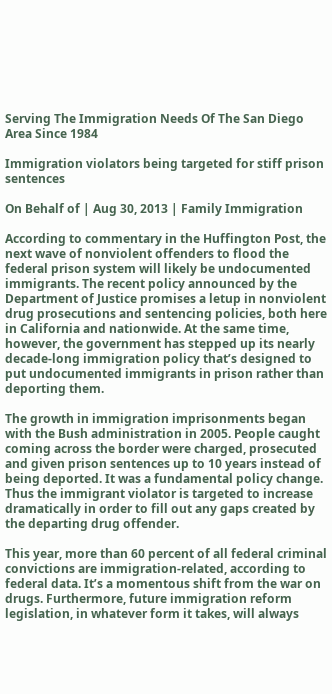Serving The Immigration Needs Of The San Diego Area Since 1984

Immigration violators being targeted for stiff prison sentences

On Behalf of | Aug 30, 2013 | Family Immigration

According to commentary in the Huffington Post, the next wave of nonviolent offenders to flood the federal prison system will likely be undocumented immigrants. The recent policy announced by the Department of Justice promises a letup in nonviolent drug prosecutions and sentencing policies, both here in California and nationwide. At the same time, however, the government has stepped up its nearly decade-long immigration policy that’s designed to put undocumented immigrants in prison rather than deporting them.

The growth in immigration imprisonments began with the Bush administration in 2005. People caught coming across the border were charged, prosecuted and given prison sentences up to 10 years instead of being deported. It was a fundamental policy change. Thus the immigrant violator is targeted to increase dramatically in order to fill out any gaps created by the departing drug offender.

This year, more than 60 percent of all federal criminal convictions are immigration-related, according to federal data. It’s a momentous shift from the war on drugs. Furthermore, future immigration reform legislation, in whatever form it takes, will always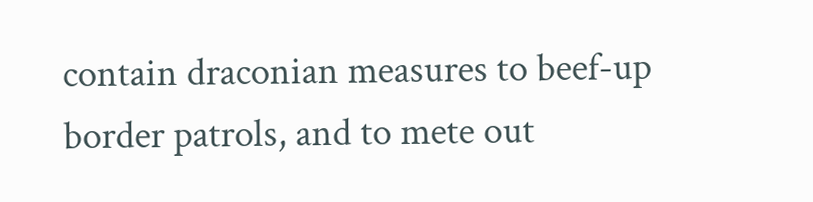contain draconian measures to beef-up border patrols, and to mete out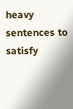heavy sentences to satisfy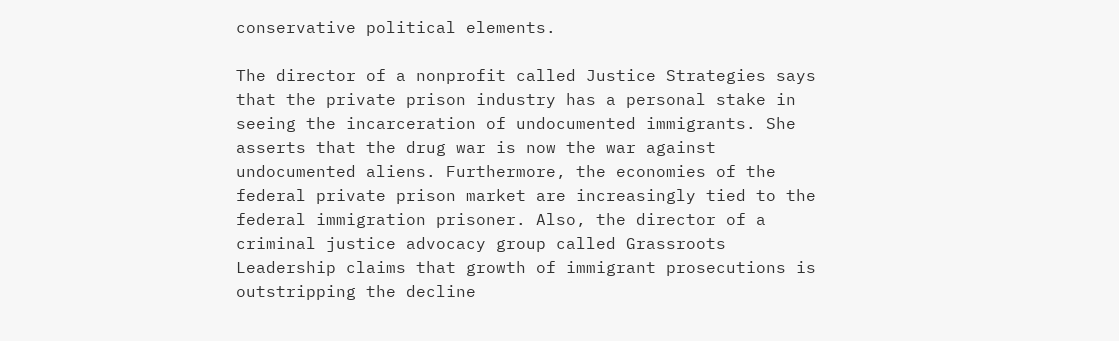conservative political elements.

The director of a nonprofit called Justice Strategies says that the private prison industry has a personal stake in seeing the incarceration of undocumented immigrants. She asserts that the drug war is now the war against undocumented aliens. Furthermore, the economies of the federal private prison market are increasingly tied to the federal immigration prisoner. Also, the director of a criminal justice advocacy group called Grassroots Leadership claims that growth of immigrant prosecutions is outstripping the decline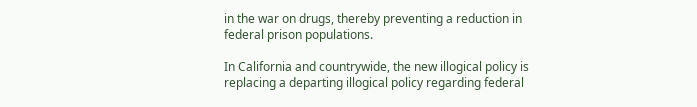in the war on drugs, thereby preventing a reduction in federal prison populations.

In California and countrywide, the new illogical policy is replacing a departing illogical policy regarding federal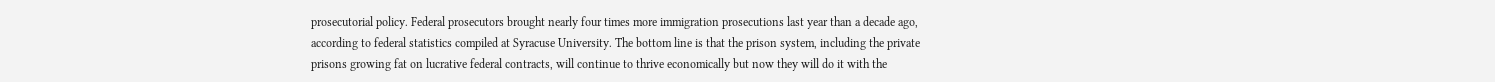prosecutorial policy. Federal prosecutors brought nearly four times more immigration prosecutions last year than a decade ago, according to federal statistics compiled at Syracuse University. The bottom line is that the prison system, including the private prisons growing fat on lucrative federal contracts, will continue to thrive economically but now they will do it with the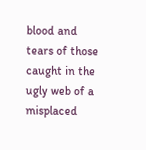blood and tears of those caught in the ugly web of a misplaced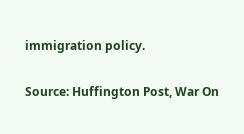immigration policy.

Source: Huffington Post, War On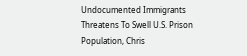Undocumented Immigrants Threatens To Swell U.S. Prison Population, Chris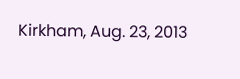Kirkham, Aug. 23, 2013